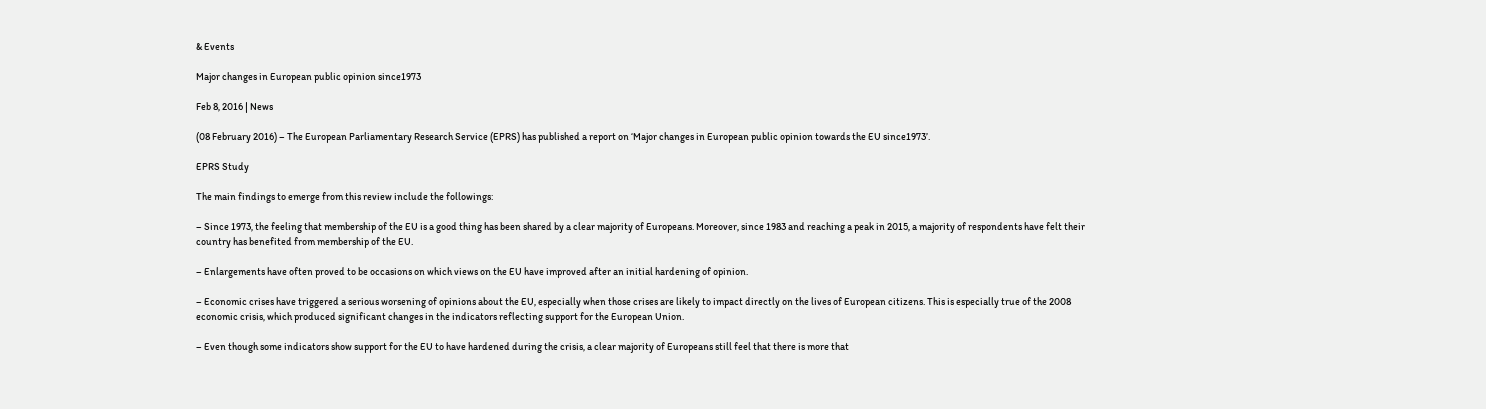& Events

Major changes in European public opinion since1973

Feb 8, 2016 | News

(08 February 2016) – The European Parliamentary Research Service (EPRS) has published a report on ‘Major changes in European public opinion towards the EU since1973’.

EPRS Study

The main findings to emerge from this review include the followings:

– Since 1973, the feeling that membership of the EU is a good thing has been shared by a clear majority of Europeans. Moreover, since 1983 and reaching a peak in 2015, a majority of respondents have felt their country has benefited from membership of the EU.

– Enlargements have often proved to be occasions on which views on the EU have improved after an initial hardening of opinion.

– Economic crises have triggered a serious worsening of opinions about the EU, especially when those crises are likely to impact directly on the lives of European citizens. This is especially true of the 2008 economic crisis, which produced significant changes in the indicators reflecting support for the European Union.

– Even though some indicators show support for the EU to have hardened during the crisis, a clear majority of Europeans still feel that there is more that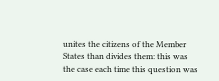unites the citizens of the Member States than divides them: this was the case each time this question was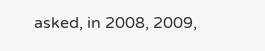asked, in 2008, 2009,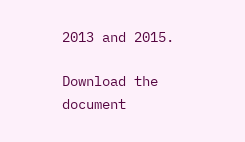2013 and 2015.

Download the document